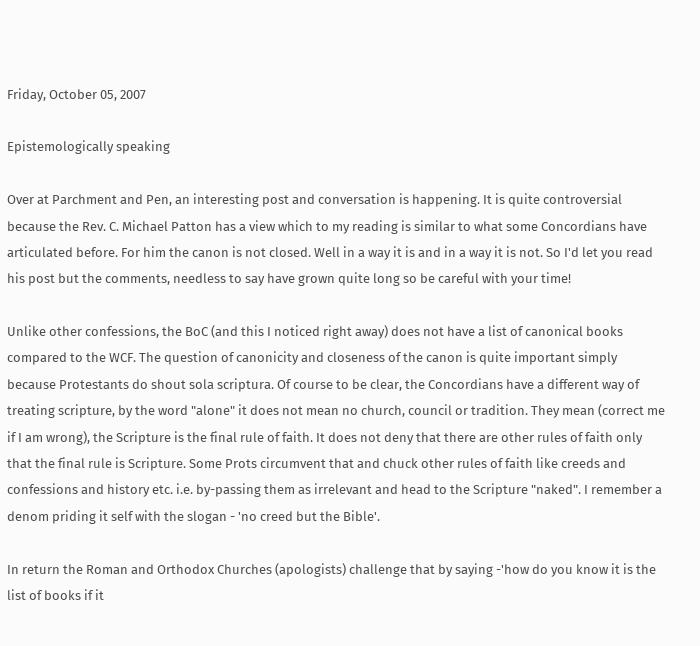Friday, October 05, 2007

Epistemologically speaking

Over at Parchment and Pen, an interesting post and conversation is happening. It is quite controversial because the Rev. C. Michael Patton has a view which to my reading is similar to what some Concordians have articulated before. For him the canon is not closed. Well in a way it is and in a way it is not. So I'd let you read his post but the comments, needless to say have grown quite long so be careful with your time!

Unlike other confessions, the BoC (and this I noticed right away) does not have a list of canonical books compared to the WCF. The question of canonicity and closeness of the canon is quite important simply because Protestants do shout sola scriptura. Of course to be clear, the Concordians have a different way of treating scripture, by the word "alone" it does not mean no church, council or tradition. They mean (correct me if I am wrong), the Scripture is the final rule of faith. It does not deny that there are other rules of faith only that the final rule is Scripture. Some Prots circumvent that and chuck other rules of faith like creeds and confessions and history etc. i.e. by-passing them as irrelevant and head to the Scripture "naked". I remember a denom priding it self with the slogan - 'no creed but the Bible'.

In return the Roman and Orthodox Churches (apologists) challenge that by saying -'how do you know it is the list of books if it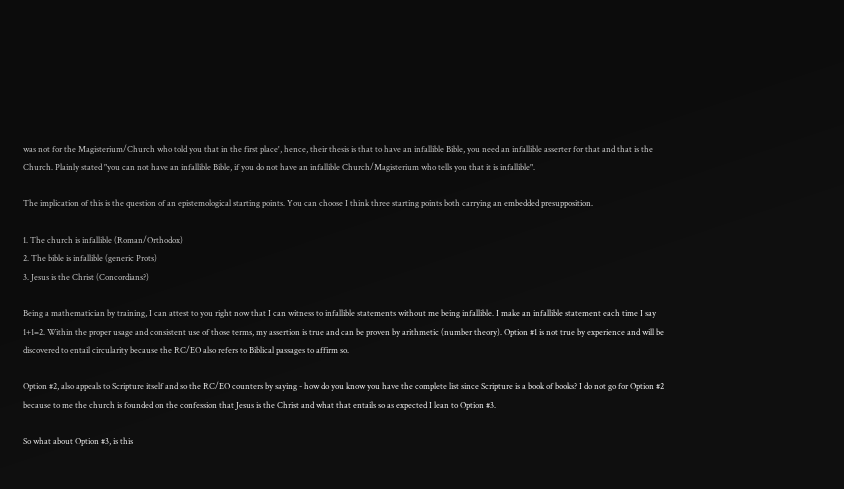was not for the Magisterium/Church who told you that in the first place', hence, their thesis is that to have an infallible Bible, you need an infallible asserter for that and that is the Church. Plainly stated "you can not have an infallible Bible, if you do not have an infallible Church/Magisterium who tells you that it is infallible".

The implication of this is the question of an epistemological starting points. You can choose I think three starting points both carrying an embedded presupposition.

1. The church is infallible (Roman/Orthodox)
2. The bible is infallible (generic Prots)
3. Jesus is the Christ (Concordians?)

Being a mathematician by training, I can attest to you right now that I can witness to infallible statements without me being infallible. I make an infallible statement each time I say 1+1=2. Within the proper usage and consistent use of those terms, my assertion is true and can be proven by arithmetic (number theory). Option #1 is not true by experience and will be discovered to entail circularity because the RC/EO also refers to Biblical passages to affirm so.

Option #2, also appeals to Scripture itself and so the RC/EO counters by saying - how do you know you have the complete list since Scripture is a book of books? I do not go for Option #2 because to me the church is founded on the confession that Jesus is the Christ and what that entails so as expected I lean to Option #3.

So what about Option #3, is this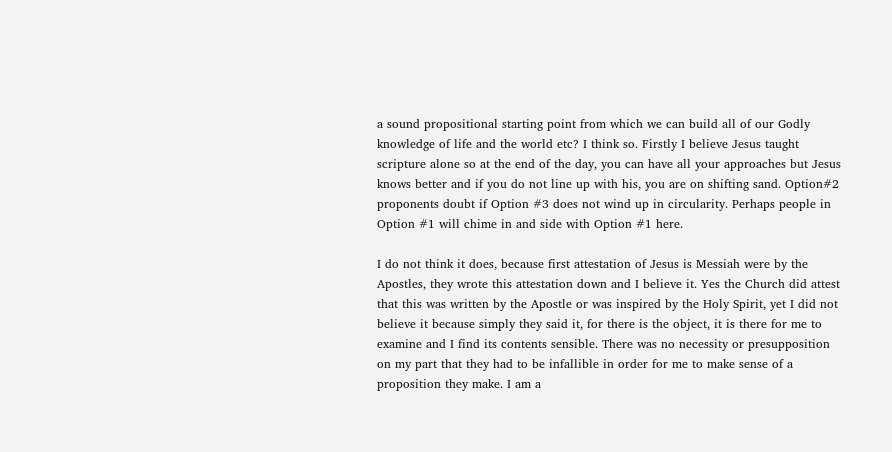a sound propositional starting point from which we can build all of our Godly knowledge of life and the world etc? I think so. Firstly I believe Jesus taught scripture alone so at the end of the day, you can have all your approaches but Jesus knows better and if you do not line up with his, you are on shifting sand. Option#2 proponents doubt if Option #3 does not wind up in circularity. Perhaps people in Option #1 will chime in and side with Option #1 here.

I do not think it does, because first attestation of Jesus is Messiah were by the Apostles, they wrote this attestation down and I believe it. Yes the Church did attest that this was written by the Apostle or was inspired by the Holy Spirit, yet I did not believe it because simply they said it, for there is the object, it is there for me to examine and I find its contents sensible. There was no necessity or presupposition on my part that they had to be infallible in order for me to make sense of a proposition they make. I am a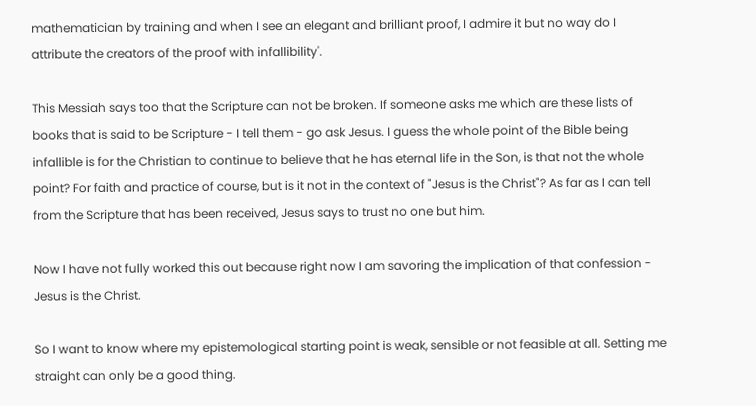mathematician by training and when I see an elegant and brilliant proof, I admire it but no way do I attribute the creators of the proof with infallibility'.

This Messiah says too that the Scripture can not be broken. If someone asks me which are these lists of books that is said to be Scripture - I tell them - go ask Jesus. I guess the whole point of the Bible being infallible is for the Christian to continue to believe that he has eternal life in the Son, is that not the whole point? For faith and practice of course, but is it not in the context of "Jesus is the Christ"? As far as I can tell from the Scripture that has been received, Jesus says to trust no one but him.

Now I have not fully worked this out because right now I am savoring the implication of that confession - Jesus is the Christ.

So I want to know where my epistemological starting point is weak, sensible or not feasible at all. Setting me straight can only be a good thing.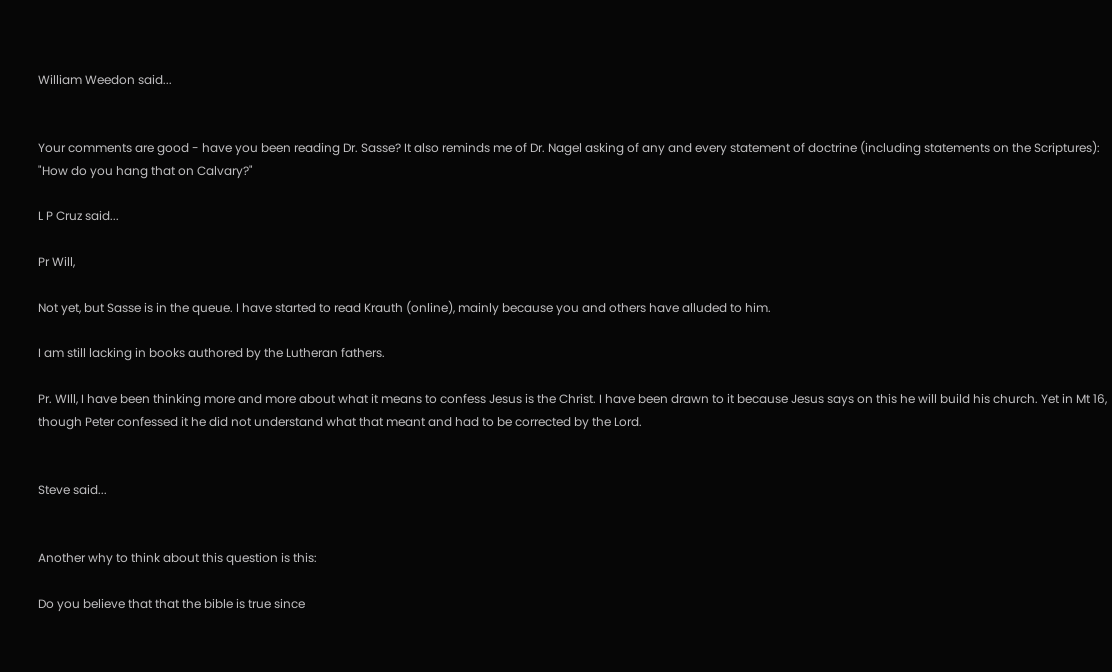William Weedon said...


Your comments are good - have you been reading Dr. Sasse? It also reminds me of Dr. Nagel asking of any and every statement of doctrine (including statements on the Scriptures): "How do you hang that on Calvary?"

L P Cruz said...

Pr Will,

Not yet, but Sasse is in the queue. I have started to read Krauth (online), mainly because you and others have alluded to him.

I am still lacking in books authored by the Lutheran fathers.

Pr. WIll, I have been thinking more and more about what it means to confess Jesus is the Christ. I have been drawn to it because Jesus says on this he will build his church. Yet in Mt 16, though Peter confessed it he did not understand what that meant and had to be corrected by the Lord.


Steve said...


Another why to think about this question is this:

Do you believe that that the bible is true since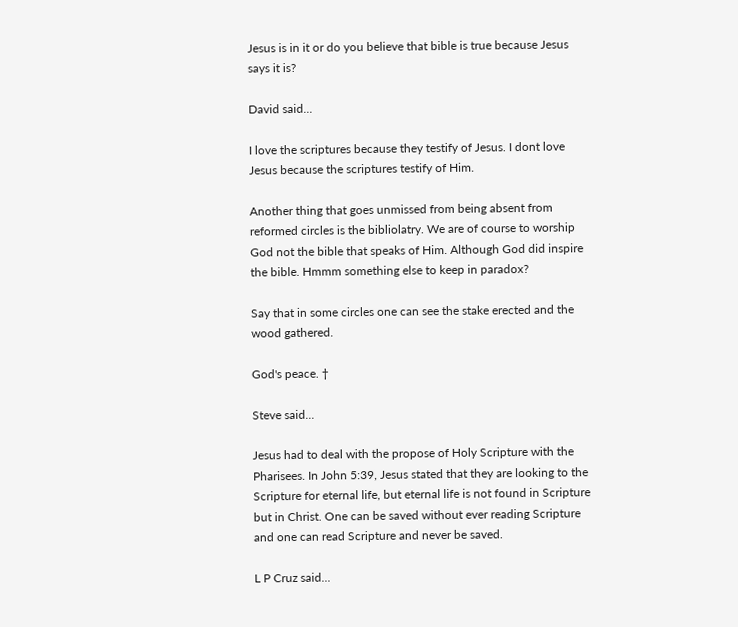Jesus is in it or do you believe that bible is true because Jesus says it is?

David said...

I love the scriptures because they testify of Jesus. I dont love Jesus because the scriptures testify of Him.

Another thing that goes unmissed from being absent from reformed circles is the bibliolatry. We are of course to worship God not the bible that speaks of Him. Although God did inspire the bible. Hmmm something else to keep in paradox?

Say that in some circles one can see the stake erected and the wood gathered.

God's peace. †

Steve said...

Jesus had to deal with the propose of Holy Scripture with the Pharisees. In John 5:39, Jesus stated that they are looking to the Scripture for eternal life, but eternal life is not found in Scripture but in Christ. One can be saved without ever reading Scripture and one can read Scripture and never be saved.

L P Cruz said...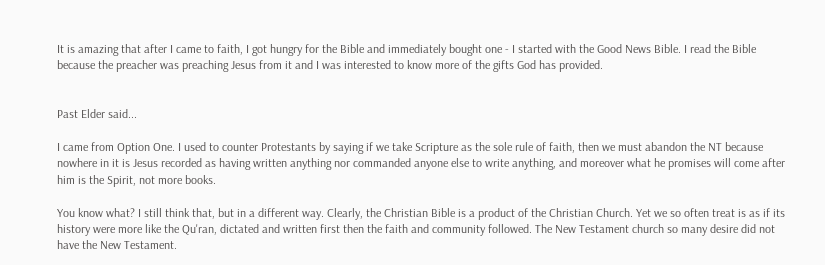It is amazing that after I came to faith, I got hungry for the Bible and immediately bought one - I started with the Good News Bible. I read the Bible because the preacher was preaching Jesus from it and I was interested to know more of the gifts God has provided.


Past Elder said...

I came from Option One. I used to counter Protestants by saying if we take Scripture as the sole rule of faith, then we must abandon the NT because nowhere in it is Jesus recorded as having written anything nor commanded anyone else to write anything, and moreover what he promises will come after him is the Spirit, not more books.

You know what? I still think that, but in a different way. Clearly, the Christian Bible is a product of the Christian Church. Yet we so often treat is as if its history were more like the Qu'ran, dictated and written first then the faith and community followed. The New Testament church so many desire did not have the New Testament.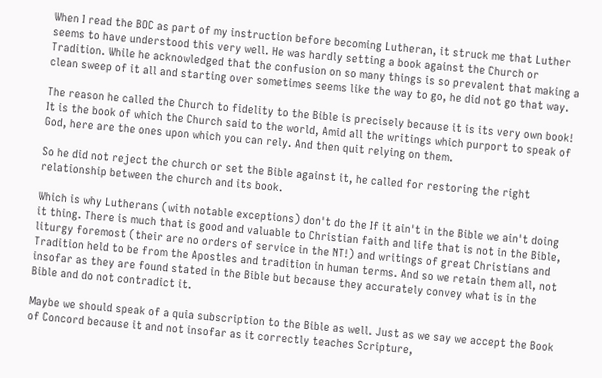When I read the BOC as part of my instruction before becoming Lutheran, it struck me that Luther seems to have understood this very well. He was hardly setting a book against the Church or Tradition. While he acknowledged that the confusion on so many things is so prevalent that making a clean sweep of it all and starting over sometimes seems like the way to go, he did not go that way.

The reason he called the Church to fidelity to the Bible is precisely because it is its very own book! It is the book of which the Church said to the world, Amid all the writings which purport to speak of God, here are the ones upon which you can rely. And then quit relying on them.

So he did not reject the church or set the Bible against it, he called for restoring the right relationship between the church and its book.

Which is why Lutherans (with notable exceptions) don't do the If it ain't in the Bible we ain't doing it thing. There is much that is good and valuable to Christian faith and life that is not in the Bible, liturgy foremost (their are no orders of service in the NT!) and writings of great Christians and Tradition held to be from the Apostles and tradition in human terms. And so we retain them all, not insofar as they are found stated in the Bible but because they accurately convey what is in the Bible and do not contradict it.

Maybe we should speak of a quia subscription to the Bible as well. Just as we say we accept the Book of Concord because it and not insofar as it correctly teaches Scripture,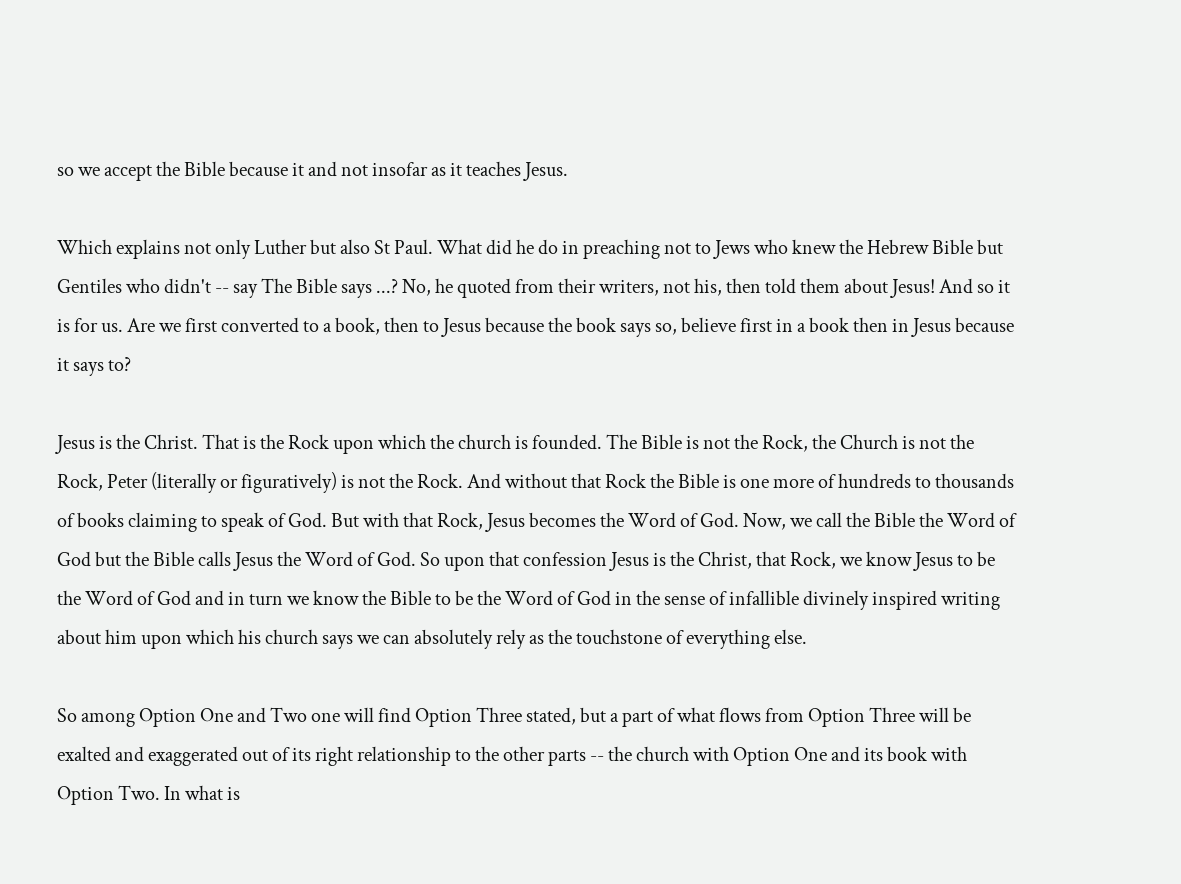so we accept the Bible because it and not insofar as it teaches Jesus.

Which explains not only Luther but also St Paul. What did he do in preaching not to Jews who knew the Hebrew Bible but Gentiles who didn't -- say The Bible says ...? No, he quoted from their writers, not his, then told them about Jesus! And so it is for us. Are we first converted to a book, then to Jesus because the book says so, believe first in a book then in Jesus because it says to?

Jesus is the Christ. That is the Rock upon which the church is founded. The Bible is not the Rock, the Church is not the Rock, Peter (literally or figuratively) is not the Rock. And without that Rock the Bible is one more of hundreds to thousands of books claiming to speak of God. But with that Rock, Jesus becomes the Word of God. Now, we call the Bible the Word of God but the Bible calls Jesus the Word of God. So upon that confession Jesus is the Christ, that Rock, we know Jesus to be the Word of God and in turn we know the Bible to be the Word of God in the sense of infallible divinely inspired writing about him upon which his church says we can absolutely rely as the touchstone of everything else.

So among Option One and Two one will find Option Three stated, but a part of what flows from Option Three will be exalted and exaggerated out of its right relationship to the other parts -- the church with Option One and its book with Option Two. In what is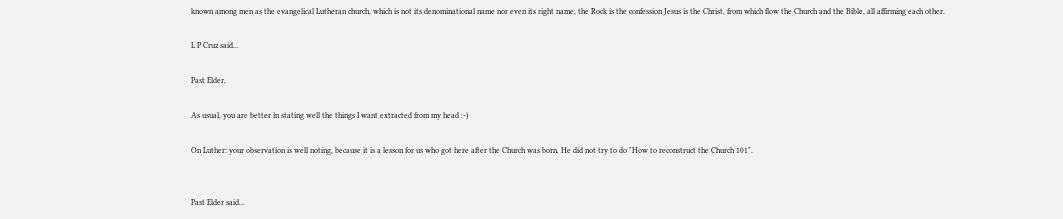known among men as the evangelical Lutheran church, which is not its denominational name nor even its right name, the Rock is the confession Jesus is the Christ, from which flow the Church and the Bible, all affirming each other.

L P Cruz said...

Past Elder,

As usual, you are better in stating well the things I want extracted from my head :-)

On Luther: your observation is well noting, because it is a lesson for us who got here after the Church was born. He did not try to do "How to reconstruct the Church 101".


Past Elder said...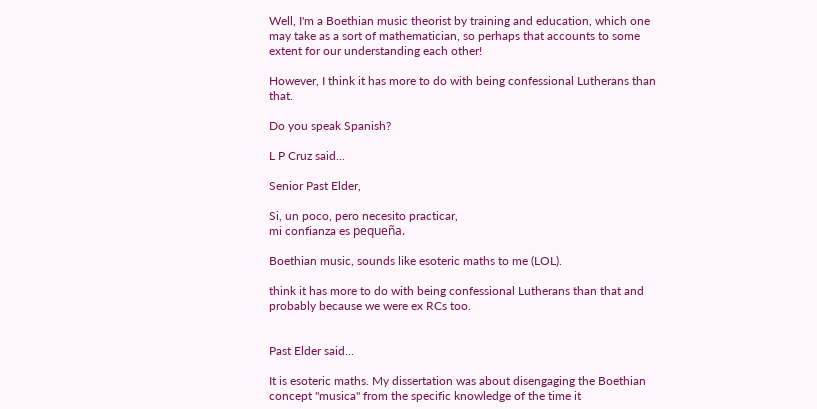Well, I'm a Boethian music theorist by training and education, which one may take as a sort of mathematician, so perhaps that accounts to some extent for our understanding each other!

However, I think it has more to do with being confessional Lutherans than that.

Do you speak Spanish?

L P Cruz said...

Senior Past Elder,

Si, un poco, pero necesito practicar,
mi confianza es pequeña.

Boethian music, sounds like esoteric maths to me (LOL).

think it has more to do with being confessional Lutherans than that and probably because we were ex RCs too.


Past Elder said...

It is esoteric maths. My dissertation was about disengaging the Boethian concept "musica" from the specific knowledge of the time it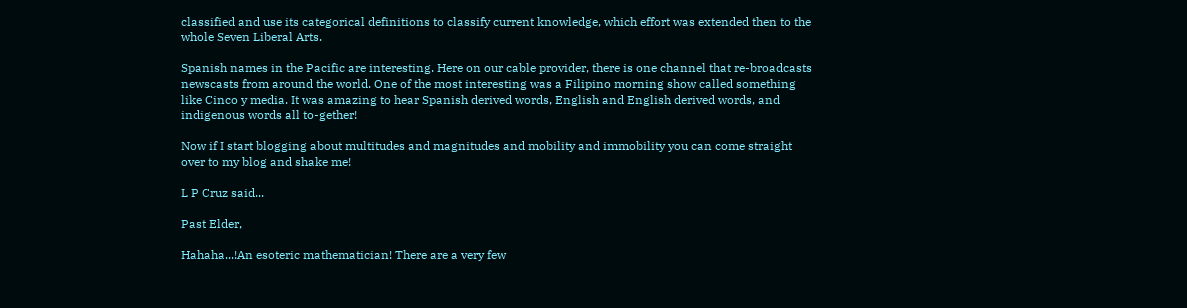classified and use its categorical definitions to classify current knowledge, which effort was extended then to the whole Seven Liberal Arts.

Spanish names in the Pacific are interesting. Here on our cable provider, there is one channel that re-broadcasts newscasts from around the world. One of the most interesting was a Filipino morning show called something like Cinco y media. It was amazing to hear Spanish derived words, English and English derived words, and indigenous words all to-gether!

Now if I start blogging about multitudes and magnitudes and mobility and immobility you can come straight over to my blog and shake me!

L P Cruz said...

Past Elder,

Hahaha...!An esoteric mathematician! There are a very few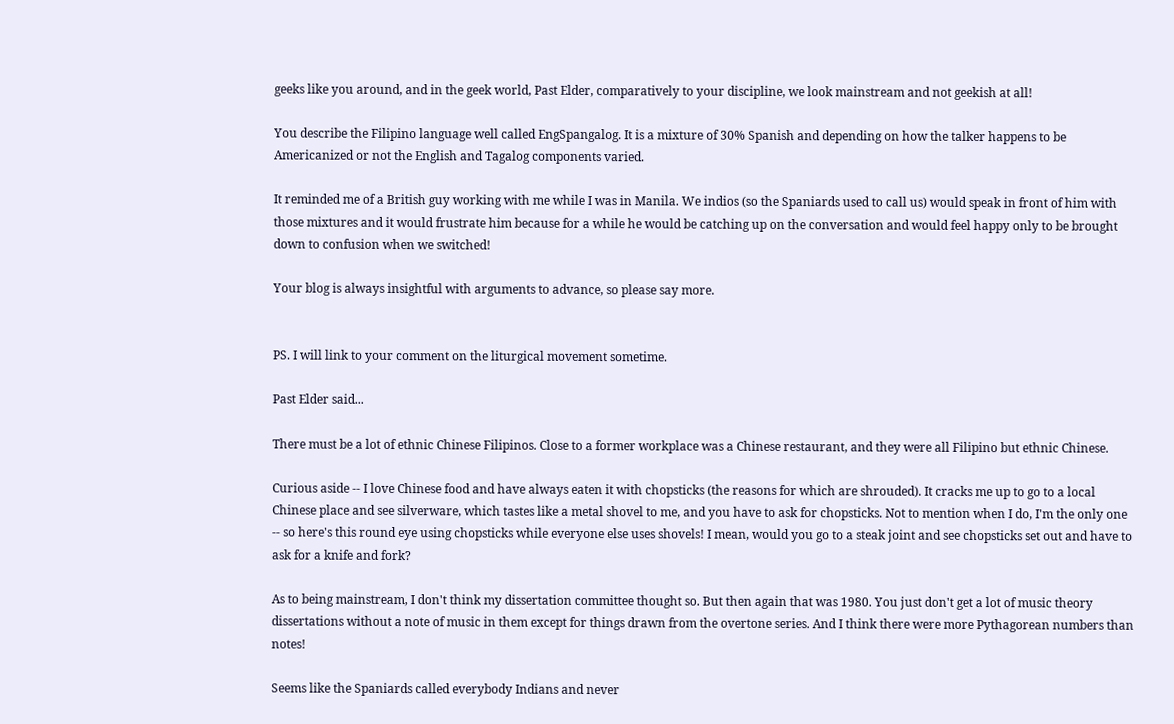geeks like you around, and in the geek world, Past Elder, comparatively to your discipline, we look mainstream and not geekish at all!

You describe the Filipino language well called EngSpangalog. It is a mixture of 30% Spanish and depending on how the talker happens to be Americanized or not the English and Tagalog components varied.

It reminded me of a British guy working with me while I was in Manila. We indios (so the Spaniards used to call us) would speak in front of him with those mixtures and it would frustrate him because for a while he would be catching up on the conversation and would feel happy only to be brought down to confusion when we switched!

Your blog is always insightful with arguments to advance, so please say more.


PS. I will link to your comment on the liturgical movement sometime.

Past Elder said...

There must be a lot of ethnic Chinese Filipinos. Close to a former workplace was a Chinese restaurant, and they were all Filipino but ethnic Chinese.

Curious aside -- I love Chinese food and have always eaten it with chopsticks (the reasons for which are shrouded). It cracks me up to go to a local Chinese place and see silverware, which tastes like a metal shovel to me, and you have to ask for chopsticks. Not to mention when I do, I'm the only one -- so here's this round eye using chopsticks while everyone else uses shovels! I mean, would you go to a steak joint and see chopsticks set out and have to ask for a knife and fork?

As to being mainstream, I don't think my dissertation committee thought so. But then again that was 1980. You just don't get a lot of music theory dissertations without a note of music in them except for things drawn from the overtone series. And I think there were more Pythagorean numbers than notes!

Seems like the Spaniards called everybody Indians and never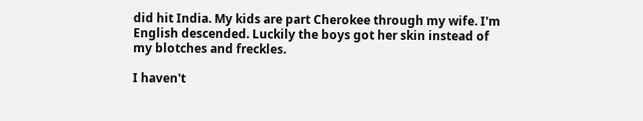did hit India. My kids are part Cherokee through my wife. I'm English descended. Luckily the boys got her skin instead of my blotches and freckles.

I haven't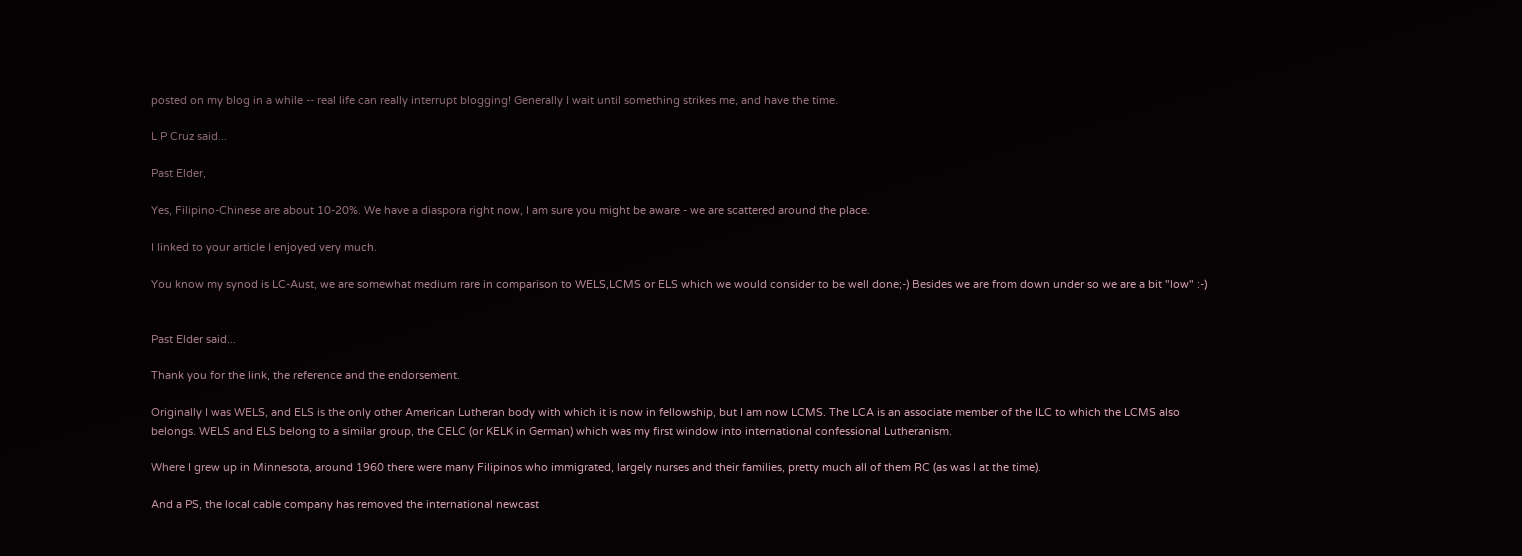posted on my blog in a while -- real life can really interrupt blogging! Generally I wait until something strikes me, and have the time.

L P Cruz said...

Past Elder,

Yes, Filipino-Chinese are about 10-20%. We have a diaspora right now, I am sure you might be aware - we are scattered around the place.

I linked to your article I enjoyed very much.

You know my synod is LC-Aust, we are somewhat medium rare in comparison to WELS,LCMS or ELS which we would consider to be well done;-) Besides we are from down under so we are a bit "low" :-)


Past Elder said...

Thank you for the link, the reference and the endorsement.

Originally I was WELS, and ELS is the only other American Lutheran body with which it is now in fellowship, but I am now LCMS. The LCA is an associate member of the ILC to which the LCMS also belongs. WELS and ELS belong to a similar group, the CELC (or KELK in German) which was my first window into international confessional Lutheranism.

Where I grew up in Minnesota, around 1960 there were many Filipinos who immigrated, largely nurses and their families, pretty much all of them RC (as was I at the time).

And a PS, the local cable company has removed the international newcast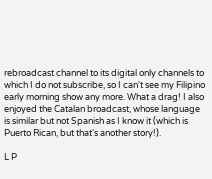rebroadcast channel to its digital only channels to which I do not subscribe, so I can't see my Filipino early morning show any more. What a drag! I also enjoyed the Catalan broadcast, whose language is similar but not Spanish as I know it (which is Puerto Rican, but that's another story!).

L P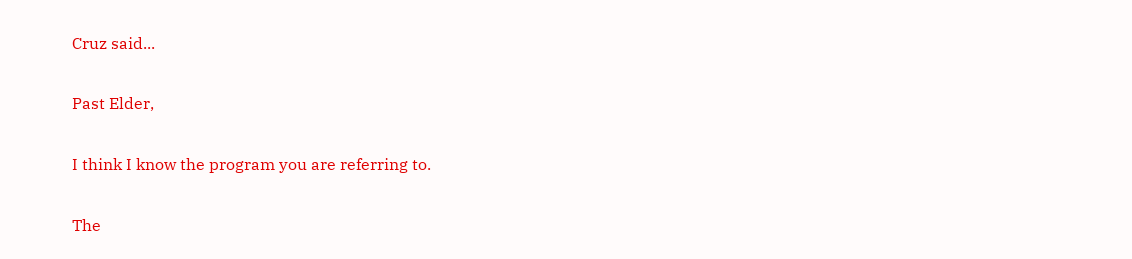Cruz said...

Past Elder,

I think I know the program you are referring to.

The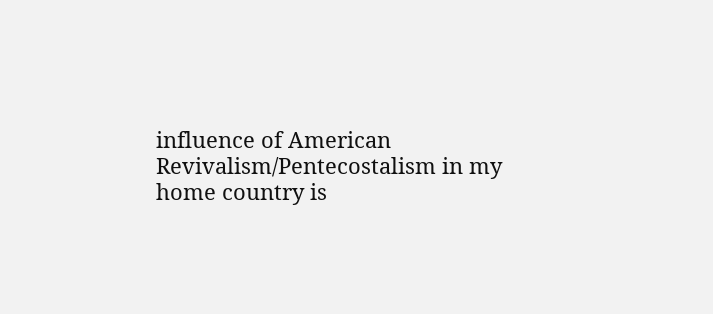influence of American Revivalism/Pentecostalism in my home country is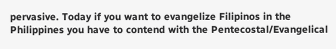pervasive. Today if you want to evangelize Filipinos in the Philippines you have to contend with the Pentecostal/Evangelical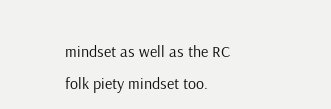mindset as well as the RC folk piety mindset too.